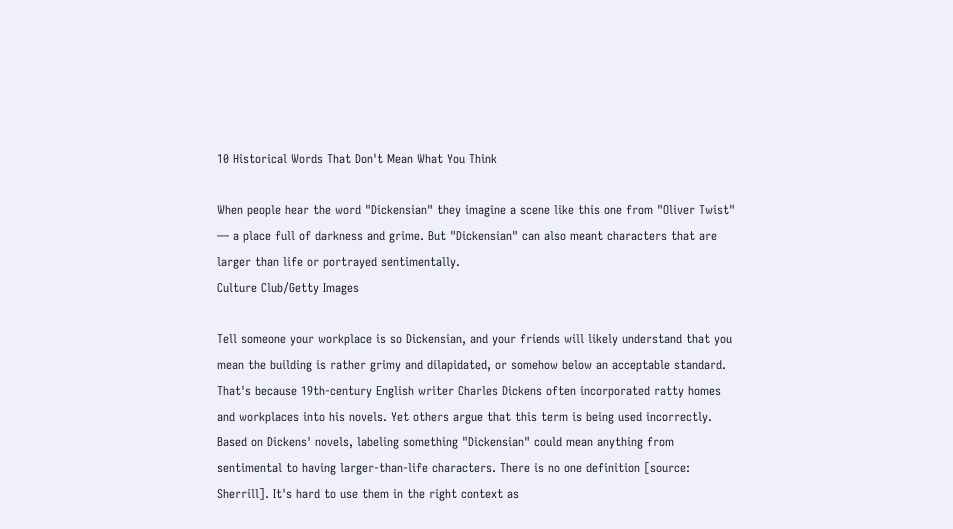10 Historical Words That Don't Mean What You Think

When people hear the word "Dickensian" they imagine a scene like this one from "Oliver Twist" — a place full of darkness and grime. But "Dickensian" can also meant characters that are larger than life or portrayed sentimentally.
Culture Club/Getty Images

Tell someone your workplace is so Dickensian, and your friends will likely understand that you mean the building is rather grimy and dilapidated, or somehow below an acceptable standard. That's because 19th-century English writer Charles Dickens often incorporated ratty homes and workplaces into his novels. Yet others argue that this term is being used incorrectly. Based on Dickens' novels, labeling something "Dickensian" could mean anything from sentimental to having larger-than-life characters. There is no one definition [source: Sherrill]. It's hard to use them in the right context as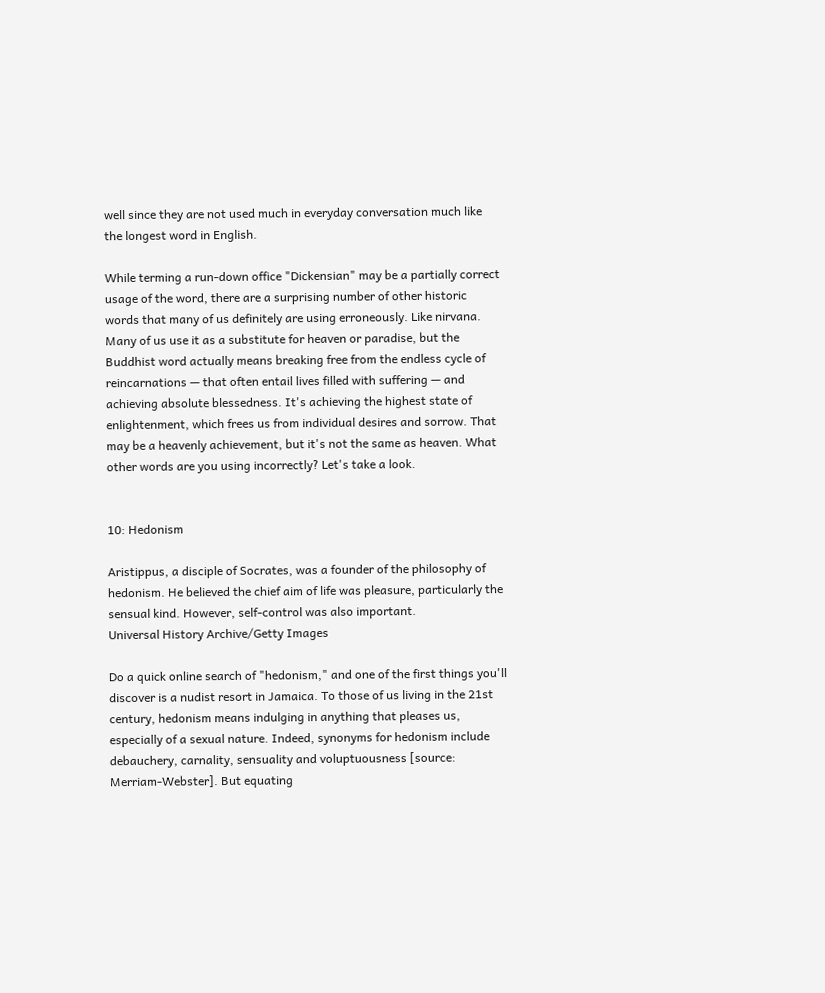well since they are not used much in everyday conversation much like the longest word in English.

While terming a run-down office "Dickensian" may be a partially correct usage of the word, there are a surprising number of other historic words that many of us definitely are using erroneously. Like nirvana. Many of us use it as a substitute for heaven or paradise, but the Buddhist word actually means breaking free from the endless cycle of reincarnations — that often entail lives filled with suffering — and achieving absolute blessedness. It's achieving the highest state of enlightenment, which frees us from individual desires and sorrow. That may be a heavenly achievement, but it's not the same as heaven. What other words are you using incorrectly? Let's take a look.


10: Hedonism

Aristippus, a disciple of Socrates, was a founder of the philosophy of hedonism. He believed the chief aim of life was pleasure, particularly the sensual kind. However, self-control was also important.
Universal History Archive/Getty Images

Do a quick online search of "hedonism," and one of the first things you'll discover is a nudist resort in Jamaica. To those of us living in the 21st century, hedonism means indulging in anything that pleases us, especially of a sexual nature. Indeed, synonyms for hedonism include debauchery, carnality, sensuality and voluptuousness [source: Merriam-Webster]. But equating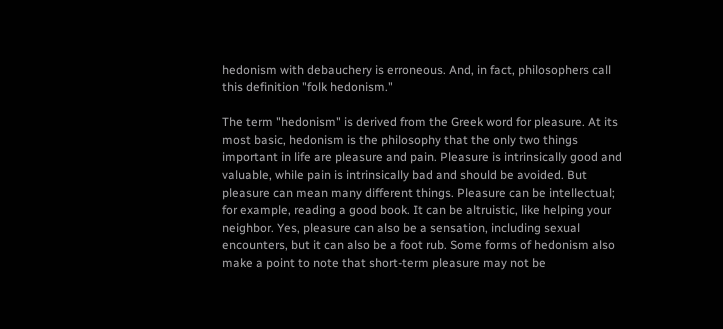hedonism with debauchery is erroneous. And, in fact, philosophers call this definition "folk hedonism."

The term "hedonism" is derived from the Greek word for pleasure. At its most basic, hedonism is the philosophy that the only two things important in life are pleasure and pain. Pleasure is intrinsically good and valuable, while pain is intrinsically bad and should be avoided. But pleasure can mean many different things. Pleasure can be intellectual; for example, reading a good book. It can be altruistic, like helping your neighbor. Yes, pleasure can also be a sensation, including sexual encounters, but it can also be a foot rub. Some forms of hedonism also make a point to note that short-term pleasure may not be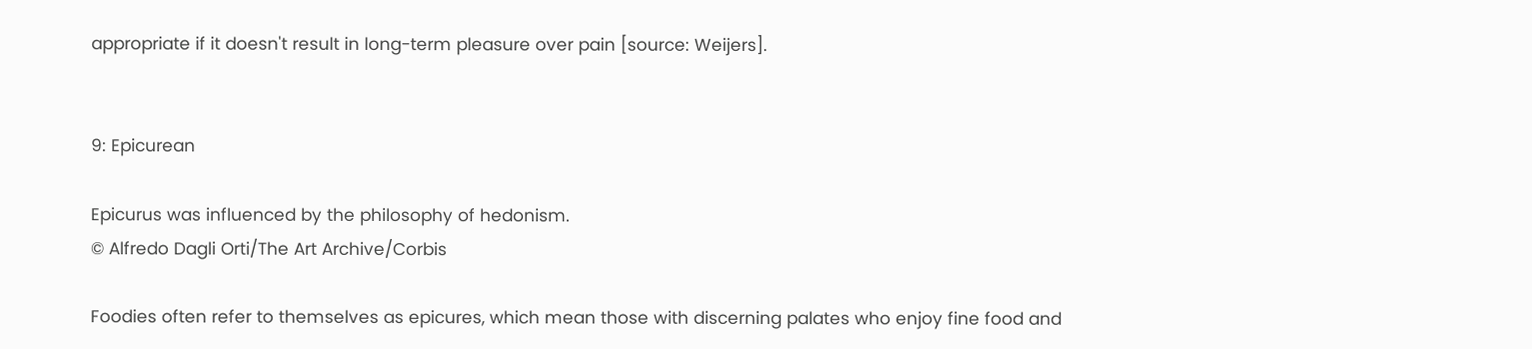appropriate if it doesn't result in long-term pleasure over pain [source: Weijers].


9: Epicurean

Epicurus was influenced by the philosophy of hedonism.
© Alfredo Dagli Orti/The Art Archive/Corbis

Foodies often refer to themselves as epicures, which mean those with discerning palates who enjoy fine food and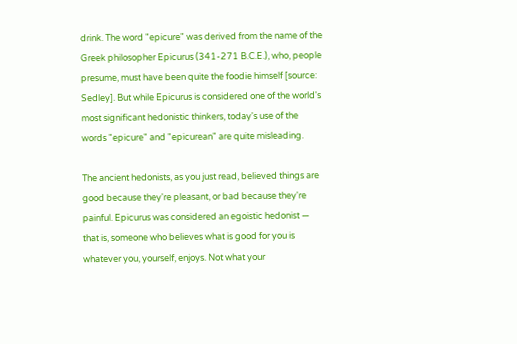drink. The word "epicure" was derived from the name of the Greek philosopher Epicurus (341-271 B.C.E.), who, people presume, must have been quite the foodie himself [source: Sedley]. But while Epicurus is considered one of the world's most significant hedonistic thinkers, today's use of the words "epicure" and "epicurean" are quite misleading.

The ancient hedonists, as you just read, believed things are good because they're pleasant, or bad because they're painful. Epicurus was considered an egoistic hedonist — that is, someone who believes what is good for you is whatever you, yourself, enjoys. Not what your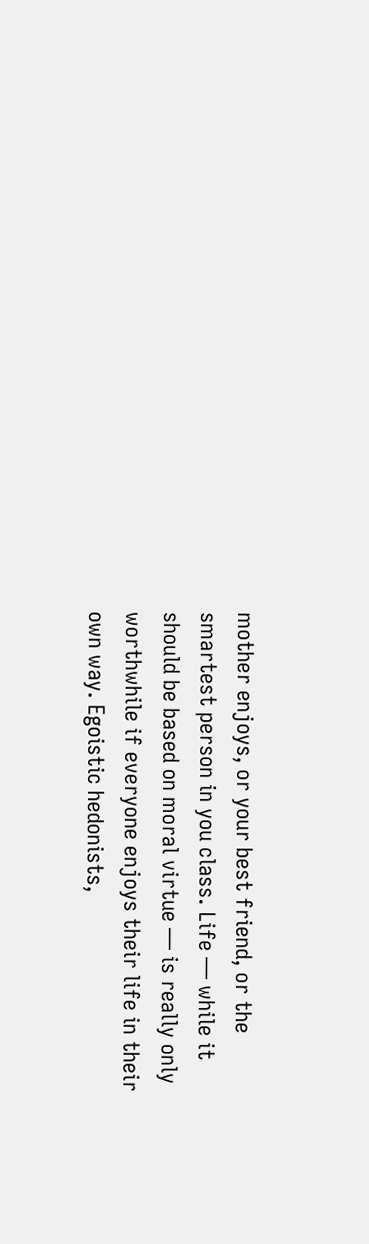mother enjoys, or your best friend, or the smartest person in you class. Life — while it should be based on moral virtue — is really only worthwhile if everyone enjoys their life in their own way. Egoistic hedonists,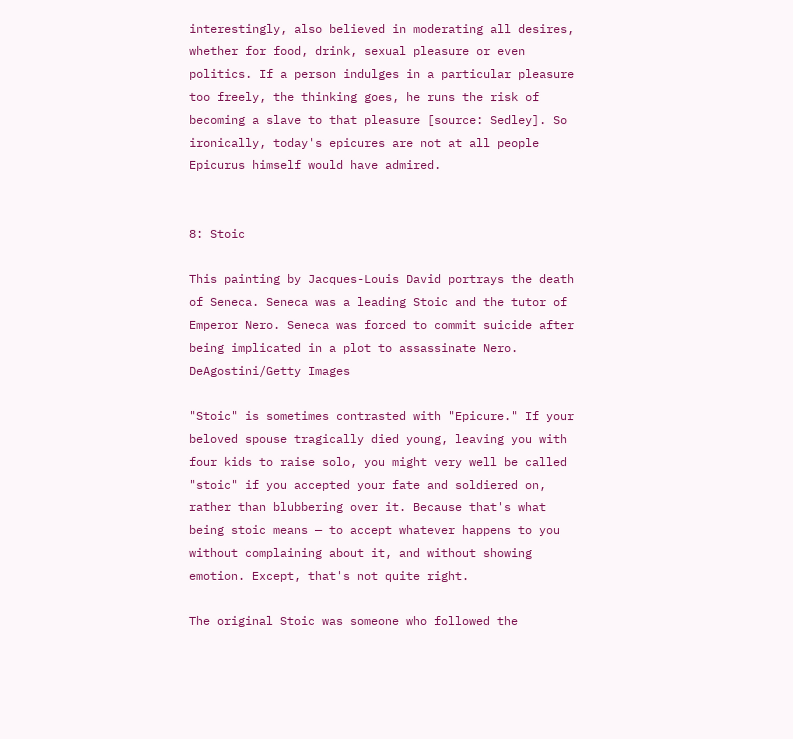interestingly, also believed in moderating all desires, whether for food, drink, sexual pleasure or even politics. If a person indulges in a particular pleasure too freely, the thinking goes, he runs the risk of becoming a slave to that pleasure [source: Sedley]. So ironically, today's epicures are not at all people Epicurus himself would have admired.


8: Stoic

This painting by Jacques-Louis David portrays the death of Seneca. Seneca was a leading Stoic and the tutor of Emperor Nero. Seneca was forced to commit suicide after being implicated in a plot to assassinate Nero.
DeAgostini/Getty Images

"Stoic" is sometimes contrasted with "Epicure." If your beloved spouse tragically died young, leaving you with four kids to raise solo, you might very well be called "stoic" if you accepted your fate and soldiered on, rather than blubbering over it. Because that's what being stoic means — to accept whatever happens to you without complaining about it, and without showing emotion. Except, that's not quite right.

The original Stoic was someone who followed the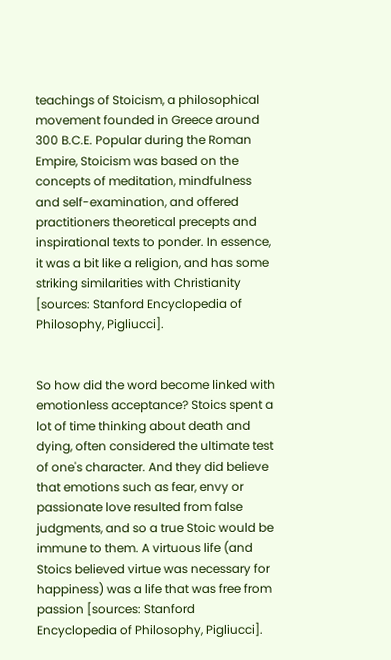teachings of Stoicism, a philosophical movement founded in Greece around 300 B.C.E. Popular during the Roman Empire, Stoicism was based on the concepts of meditation, mindfulness and self-examination, and offered practitioners theoretical precepts and inspirational texts to ponder. In essence, it was a bit like a religion, and has some striking similarities with Christianity [sources: Stanford Encyclopedia of Philosophy, Pigliucci].


So how did the word become linked with emotionless acceptance? Stoics spent a lot of time thinking about death and dying, often considered the ultimate test of one's character. And they did believe that emotions such as fear, envy or passionate love resulted from false judgments, and so a true Stoic would be immune to them. A virtuous life (and Stoics believed virtue was necessary for happiness) was a life that was free from passion [sources: Stanford Encyclopedia of Philosophy, Pigliucci].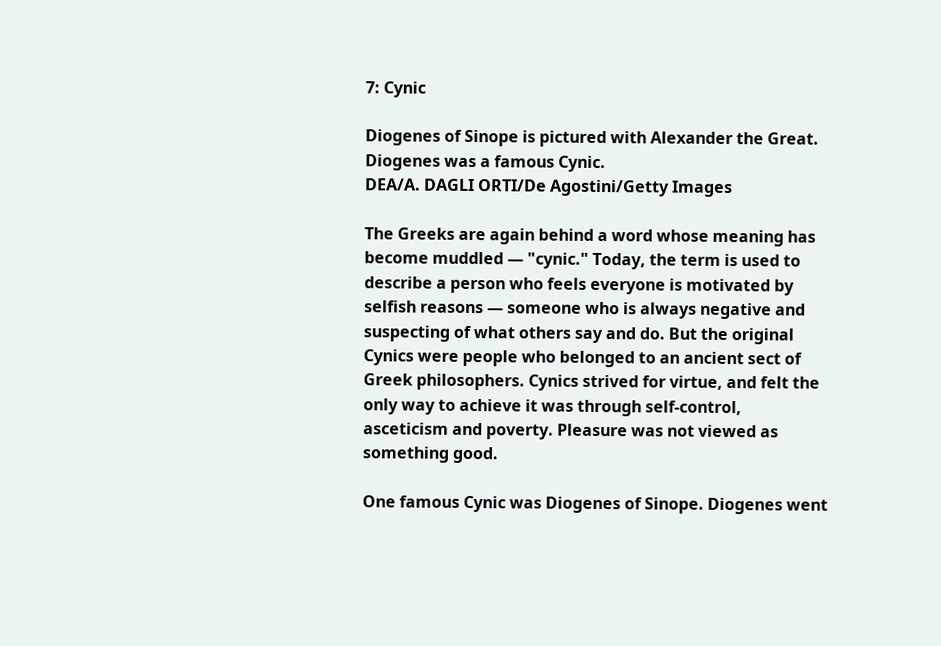7: Cynic

Diogenes of Sinope is pictured with Alexander the Great. Diogenes was a famous Cynic.
DEA/A. DAGLI ORTI/De Agostini/Getty Images

The Greeks are again behind a word whose meaning has become muddled — "cynic." Today, the term is used to describe a person who feels everyone is motivated by selfish reasons — someone who is always negative and suspecting of what others say and do. But the original Cynics were people who belonged to an ancient sect of Greek philosophers. Cynics strived for virtue, and felt the only way to achieve it was through self-control, asceticism and poverty. Pleasure was not viewed as something good.

One famous Cynic was Diogenes of Sinope. Diogenes went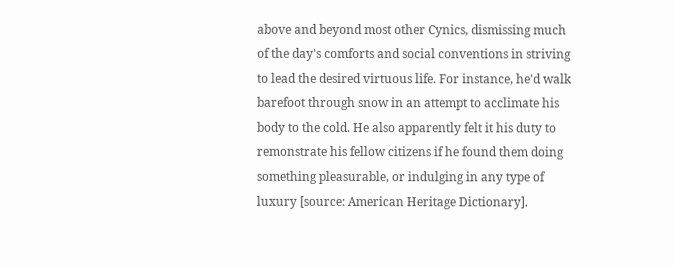above and beyond most other Cynics, dismissing much of the day's comforts and social conventions in striving to lead the desired virtuous life. For instance, he'd walk barefoot through snow in an attempt to acclimate his body to the cold. He also apparently felt it his duty to remonstrate his fellow citizens if he found them doing something pleasurable, or indulging in any type of luxury [source: American Heritage Dictionary].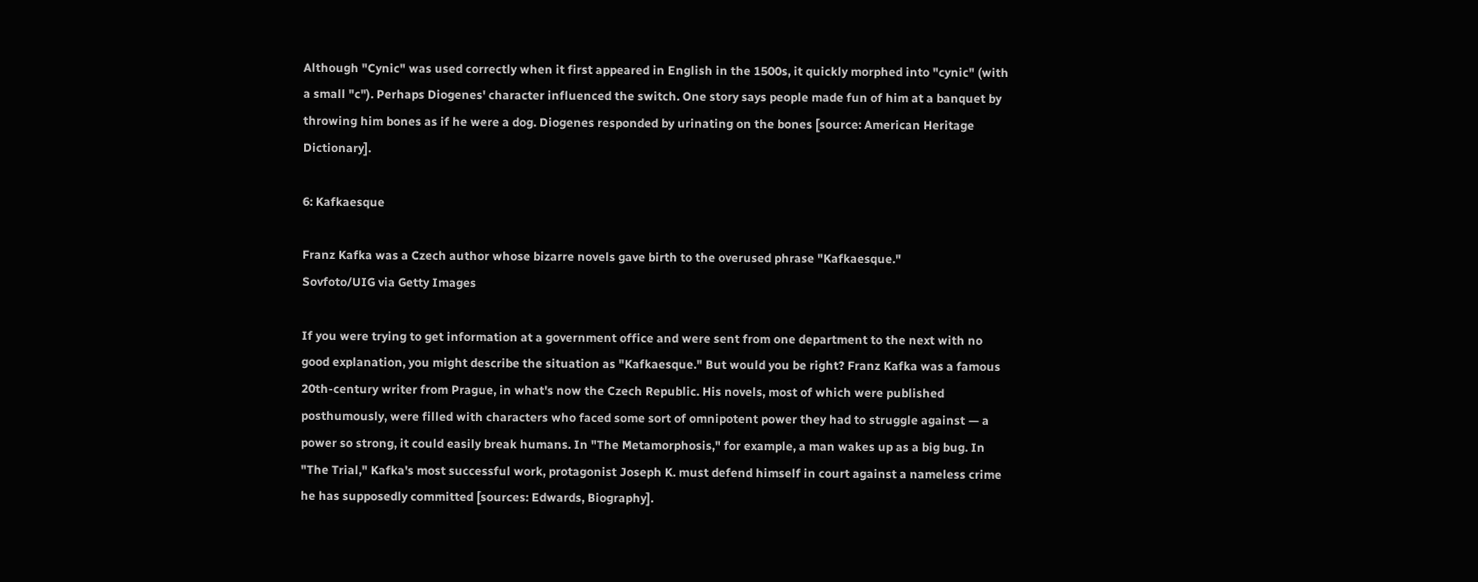Although "Cynic" was used correctly when it first appeared in English in the 1500s, it quickly morphed into "cynic" (with a small "c"). Perhaps Diogenes' character influenced the switch. One story says people made fun of him at a banquet by throwing him bones as if he were a dog. Diogenes responded by urinating on the bones [source: American Heritage Dictionary].

6: Kafkaesque

Franz Kafka was a Czech author whose bizarre novels gave birth to the overused phrase "Kafkaesque."
Sovfoto/UIG via Getty Images

If you were trying to get information at a government office and were sent from one department to the next with no good explanation, you might describe the situation as "Kafkaesque." But would you be right? Franz Kafka was a famous 20th-century writer from Prague, in what's now the Czech Republic. His novels, most of which were published posthumously, were filled with characters who faced some sort of omnipotent power they had to struggle against — a power so strong, it could easily break humans. In "The Metamorphosis," for example, a man wakes up as a big bug. In "The Trial," Kafka's most successful work, protagonist Joseph K. must defend himself in court against a nameless crime he has supposedly committed [sources: Edwards, Biography].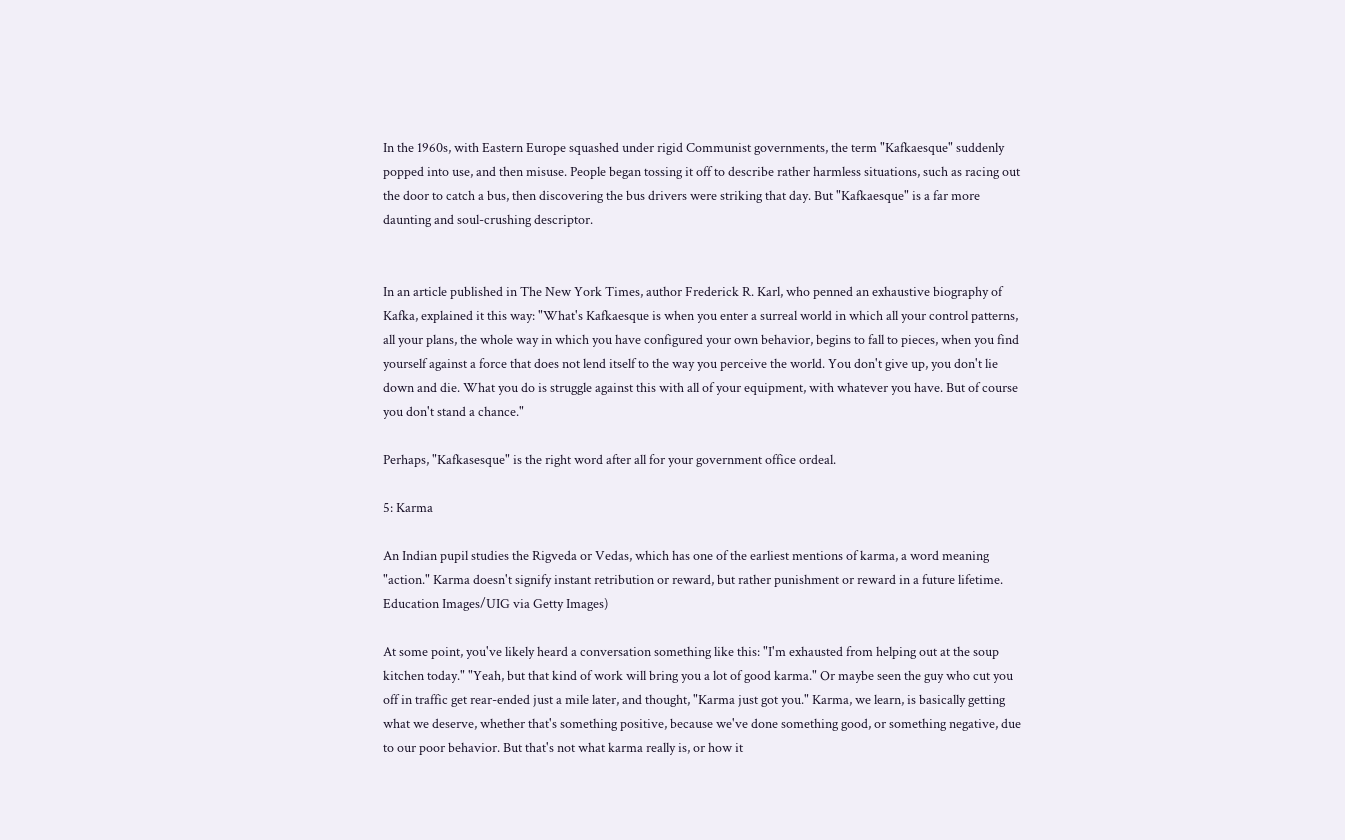In the 1960s, with Eastern Europe squashed under rigid Communist governments, the term "Kafkaesque" suddenly popped into use, and then misuse. People began tossing it off to describe rather harmless situations, such as racing out the door to catch a bus, then discovering the bus drivers were striking that day. But "Kafkaesque" is a far more daunting and soul-crushing descriptor.


In an article published in The New York Times, author Frederick R. Karl, who penned an exhaustive biography of Kafka, explained it this way: "What's Kafkaesque is when you enter a surreal world in which all your control patterns, all your plans, the whole way in which you have configured your own behavior, begins to fall to pieces, when you find yourself against a force that does not lend itself to the way you perceive the world. You don't give up, you don't lie down and die. What you do is struggle against this with all of your equipment, with whatever you have. But of course you don't stand a chance."

Perhaps, "Kafkasesque" is the right word after all for your government office ordeal.

5: Karma

An Indian pupil studies the Rigveda or Vedas, which has one of the earliest mentions of karma, a word meaning "action." Karma doesn't signify instant retribution or reward, but rather punishment or reward in a future lifetime.
Education Images/UIG via Getty Images)

At some point, you've likely heard a conversation something like this: "I'm exhausted from helping out at the soup kitchen today." "Yeah, but that kind of work will bring you a lot of good karma." Or maybe seen the guy who cut you off in traffic get rear-ended just a mile later, and thought, "Karma just got you." Karma, we learn, is basically getting what we deserve, whether that's something positive, because we've done something good, or something negative, due to our poor behavior. But that's not what karma really is, or how it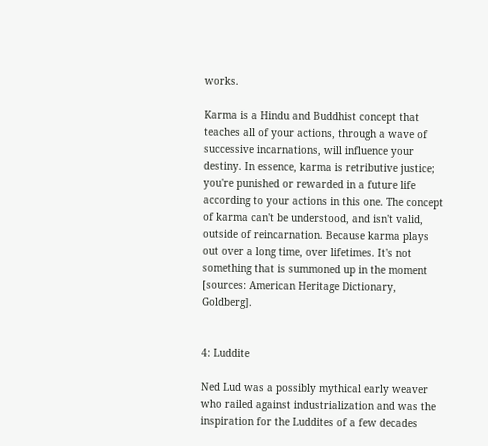works.

Karma is a Hindu and Buddhist concept that teaches all of your actions, through a wave of successive incarnations, will influence your destiny. In essence, karma is retributive justice; you're punished or rewarded in a future life according to your actions in this one. The concept of karma can't be understood, and isn't valid, outside of reincarnation. Because karma plays out over a long time, over lifetimes. It's not something that is summoned up in the moment [sources: American Heritage Dictionary, Goldberg].


4: Luddite

Ned Lud was a possibly mythical early weaver who railed against industrialization and was the inspiration for the Luddites of a few decades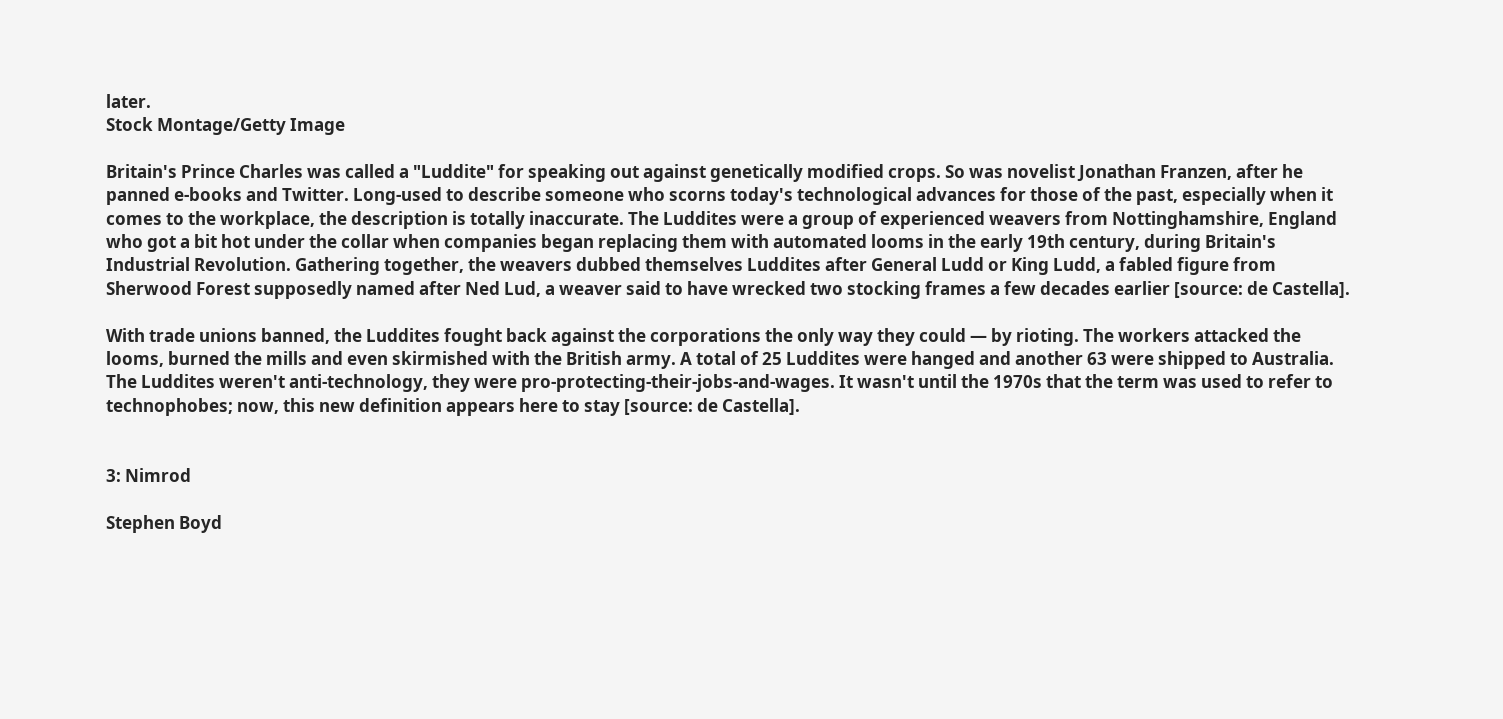later.
Stock Montage/Getty Image

Britain's Prince Charles was called a "Luddite" for speaking out against genetically modified crops. So was novelist Jonathan Franzen, after he panned e-books and Twitter. Long-used to describe someone who scorns today's technological advances for those of the past, especially when it comes to the workplace, the description is totally inaccurate. The Luddites were a group of experienced weavers from Nottinghamshire, England who got a bit hot under the collar when companies began replacing them with automated looms in the early 19th century, during Britain's Industrial Revolution. Gathering together, the weavers dubbed themselves Luddites after General Ludd or King Ludd, a fabled figure from Sherwood Forest supposedly named after Ned Lud, a weaver said to have wrecked two stocking frames a few decades earlier [source: de Castella].

With trade unions banned, the Luddites fought back against the corporations the only way they could — by rioting. The workers attacked the looms, burned the mills and even skirmished with the British army. A total of 25 Luddites were hanged and another 63 were shipped to Australia. The Luddites weren't anti-technology, they were pro-protecting-their-jobs-and-wages. It wasn't until the 1970s that the term was used to refer to technophobes; now, this new definition appears here to stay [source: de Castella].


3: Nimrod

Stephen Boyd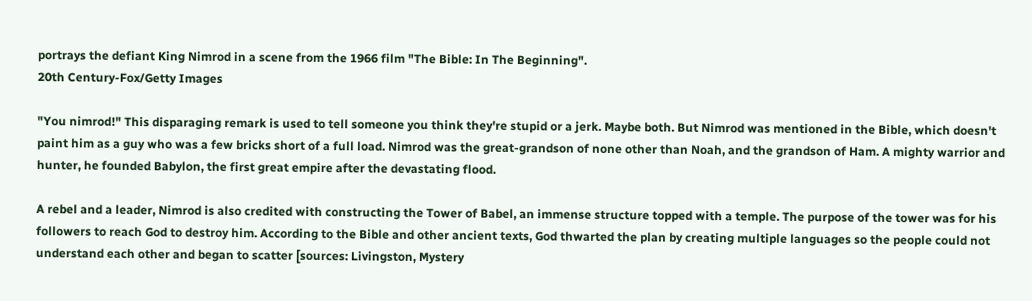portrays the defiant King Nimrod in a scene from the 1966 film "The Bible: In The Beginning".
20th Century-Fox/Getty Images

"You nimrod!" This disparaging remark is used to tell someone you think they're stupid or a jerk. Maybe both. But Nimrod was mentioned in the Bible, which doesn't paint him as a guy who was a few bricks short of a full load. Nimrod was the great-grandson of none other than Noah, and the grandson of Ham. A mighty warrior and hunter, he founded Babylon, the first great empire after the devastating flood.

A rebel and a leader, Nimrod is also credited with constructing the Tower of Babel, an immense structure topped with a temple. The purpose of the tower was for his followers to reach God to destroy him. According to the Bible and other ancient texts, God thwarted the plan by creating multiple languages so the people could not understand each other and began to scatter [sources: Livingston, Mystery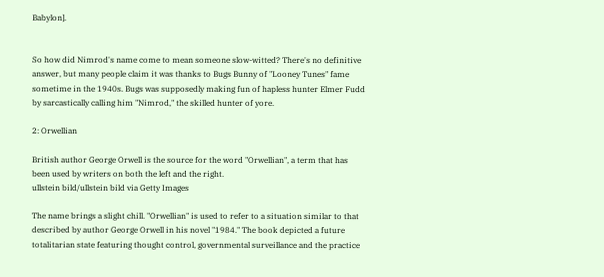Babylon].


So how did Nimrod's name come to mean someone slow-witted? There's no definitive answer, but many people claim it was thanks to Bugs Bunny of "Looney Tunes" fame sometime in the 1940s. Bugs was supposedly making fun of hapless hunter Elmer Fudd by sarcastically calling him "Nimrod," the skilled hunter of yore.

2: Orwellian

British author George Orwell is the source for the word "Orwellian", a term that has been used by writers on both the left and the right.
ullstein bild/ullstein bild via Getty Images

The name brings a slight chill. "Orwellian" is used to refer to a situation similar to that described by author George Orwell in his novel "1984." The book depicted a future totalitarian state featuring thought control, governmental surveillance and the practice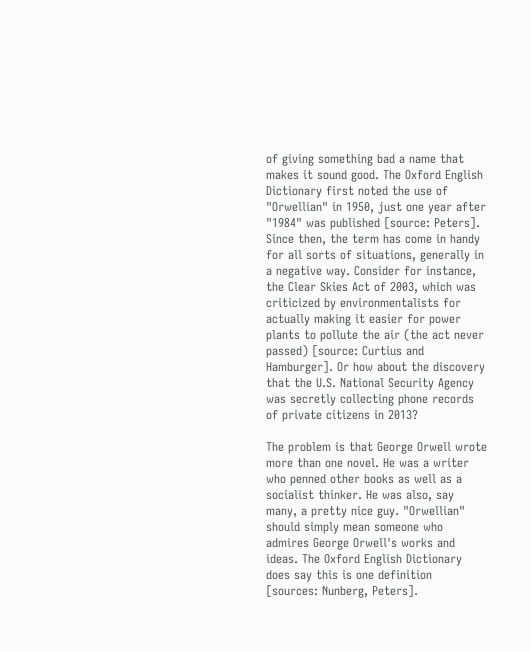of giving something bad a name that makes it sound good. The Oxford English Dictionary first noted the use of "Orwellian" in 1950, just one year after "1984" was published [source: Peters]. Since then, the term has come in handy for all sorts of situations, generally in a negative way. Consider for instance, the Clear Skies Act of 2003, which was criticized by environmentalists for actually making it easier for power plants to pollute the air (the act never passed) [source: Curtius and Hamburger]. Or how about the discovery that the U.S. National Security Agency was secretly collecting phone records of private citizens in 2013?

The problem is that George Orwell wrote more than one novel. He was a writer who penned other books as well as a socialist thinker. He was also, say many, a pretty nice guy. "Orwellian" should simply mean someone who admires George Orwell's works and ideas. The Oxford English Dictionary does say this is one definition [sources: Nunberg, Peters].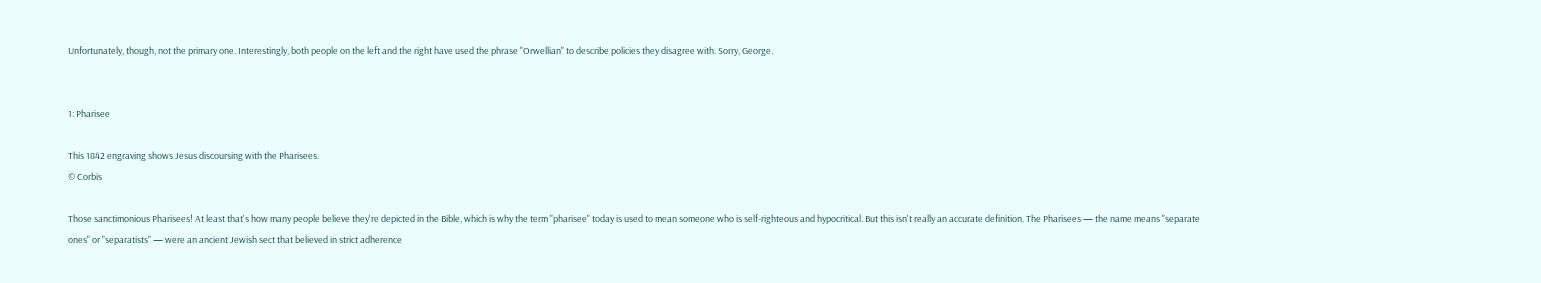Unfortunately, though, not the primary one. Interestingly, both people on the left and the right have used the phrase "Orwellian" to describe policies they disagree with. Sorry, George.


1: Pharisee

This 1842 engraving shows Jesus discoursing with the Pharisees.
© Corbis

Those sanctimonious Pharisees! At least that's how many people believe they're depicted in the Bible, which is why the term "pharisee" today is used to mean someone who is self-righteous and hypocritical. But this isn't really an accurate definition. The Pharisees — the name means "separate ones" or "separatists" — were an ancient Jewish sect that believed in strict adherence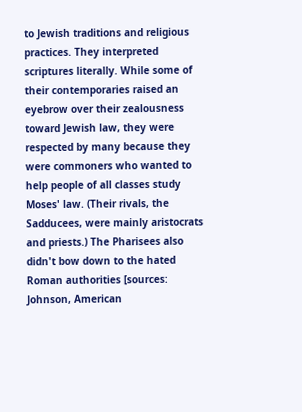to Jewish traditions and religious practices. They interpreted scriptures literally. While some of their contemporaries raised an eyebrow over their zealousness toward Jewish law, they were respected by many because they were commoners who wanted to help people of all classes study Moses' law. (Their rivals, the Sadducees, were mainly aristocrats and priests.) The Pharisees also didn't bow down to the hated Roman authorities [sources: Johnson, American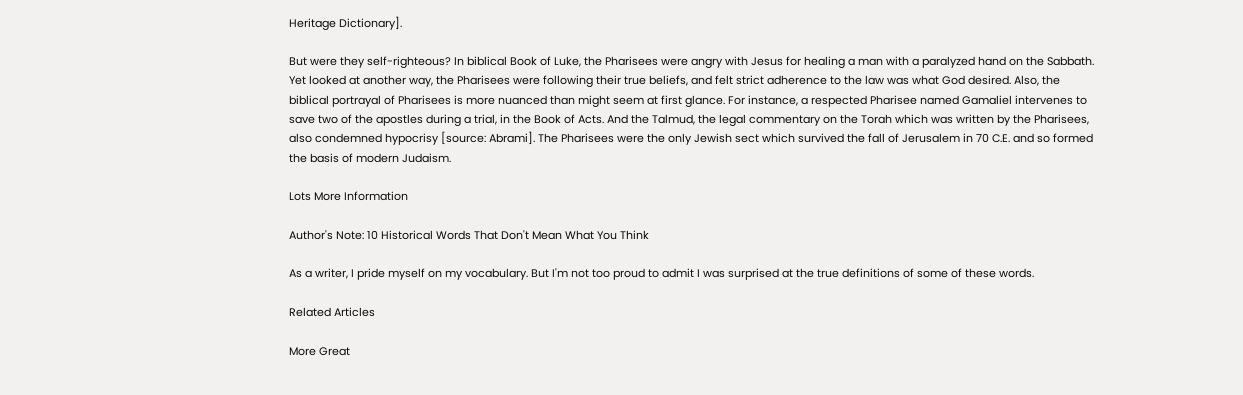Heritage Dictionary].

But were they self-righteous? In biblical Book of Luke, the Pharisees were angry with Jesus for healing a man with a paralyzed hand on the Sabbath. Yet looked at another way, the Pharisees were following their true beliefs, and felt strict adherence to the law was what God desired. Also, the biblical portrayal of Pharisees is more nuanced than might seem at first glance. For instance, a respected Pharisee named Gamaliel intervenes to save two of the apostles during a trial, in the Book of Acts. And the Talmud, the legal commentary on the Torah which was written by the Pharisees, also condemned hypocrisy [source: Abrami]. The Pharisees were the only Jewish sect which survived the fall of Jerusalem in 70 C.E. and so formed the basis of modern Judaism.

Lots More Information

Author's Note: 10 Historical Words That Don't Mean What You Think

As a writer, I pride myself on my vocabulary. But I'm not too proud to admit I was surprised at the true definitions of some of these words.

Related Articles

More Great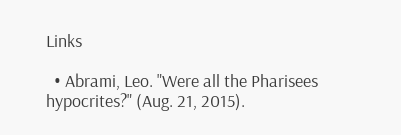Links

  • Abrami, Leo. "Were all the Pharisees hypocrites?" (Aug. 21, 2015).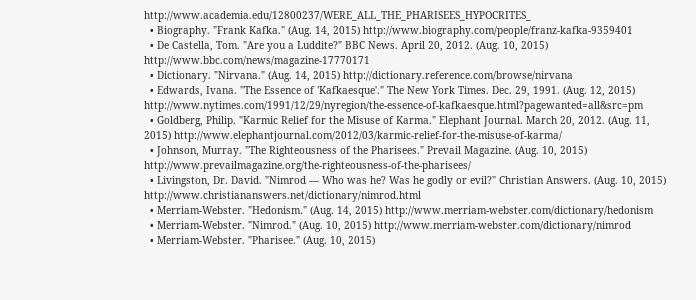http://www.academia.edu/12800237/WERE_ALL_THE_PHARISEES_HYPOCRITES_
  • Biography. "Frank Kafka." (Aug. 14, 2015) http://www.biography.com/people/franz-kafka-9359401
  • De Castella, Tom. "Are you a Luddite?" BBC News. April 20, 2012. (Aug. 10, 2015) http://www.bbc.com/news/magazine-17770171
  • Dictionary. "Nirvana." (Aug. 14, 2015) http://dictionary.reference.com/browse/nirvana
  • Edwards, Ivana. "The Essence of 'Kafkaesque'." The New York Times. Dec. 29, 1991. (Aug. 12, 2015) http://www.nytimes.com/1991/12/29/nyregion/the-essence-of-kafkaesque.html?pagewanted=all&src=pm
  • Goldberg, Philip. "Karmic Relief for the Misuse of Karma." Elephant Journal. March 20, 2012. (Aug. 11, 2015) http://www.elephantjournal.com/2012/03/karmic-relief-for-the-misuse-of-karma/
  • Johnson, Murray. "The Righteousness of the Pharisees." Prevail Magazine. (Aug. 10, 2015) http://www.prevailmagazine.org/the-righteousness-of-the-pharisees/
  • Livingston, Dr. David. "Nimrod — Who was he? Was he godly or evil?" Christian Answers. (Aug. 10, 2015) http://www.christiananswers.net/dictionary/nimrod.html
  • Merriam-Webster. "Hedonism." (Aug. 14, 2015) http://www.merriam-webster.com/dictionary/hedonism
  • Merriam-Webster. "Nimrod." (Aug. 10, 2015) http://www.merriam-webster.com/dictionary/nimrod
  • Merriam-Webster. "Pharisee." (Aug. 10, 2015)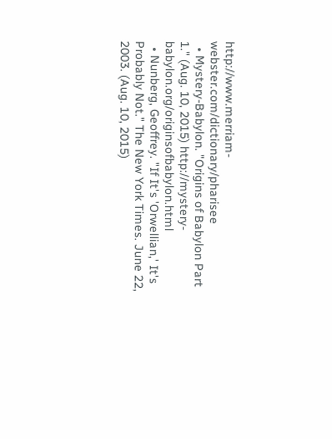http://www.merriam-webster.com/dictionary/pharisee
  • Mystery-Babylon. "Origins of Babylon Part 1." (Aug. 10, 2015) http://mystery-babylon.org/originsofbabylon.html
  • Nunberg, Geoffrey. "If It's 'Orwellian,' It's Probably Not." The New York Times. June 22, 2003. (Aug. 10, 2015)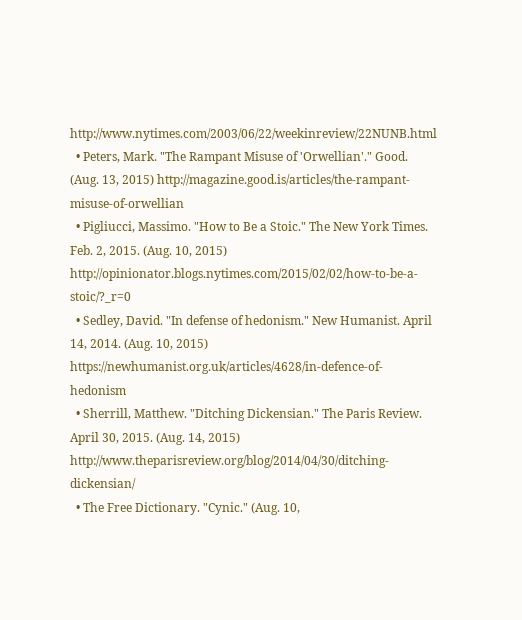http://www.nytimes.com/2003/06/22/weekinreview/22NUNB.html
  • Peters, Mark. "The Rampant Misuse of 'Orwellian'." Good. (Aug. 13, 2015) http://magazine.good.is/articles/the-rampant-misuse-of-orwellian
  • Pigliucci, Massimo. "How to Be a Stoic." The New York Times. Feb. 2, 2015. (Aug. 10, 2015) http://opinionator.blogs.nytimes.com/2015/02/02/how-to-be-a-stoic/?_r=0
  • Sedley, David. "In defense of hedonism." New Humanist. April 14, 2014. (Aug. 10, 2015) https://newhumanist.org.uk/articles/4628/in-defence-of-hedonism
  • Sherrill, Matthew. "Ditching Dickensian." The Paris Review. April 30, 2015. (Aug. 14, 2015) http://www.theparisreview.org/blog/2014/04/30/ditching-dickensian/
  • The Free Dictionary. "Cynic." (Aug. 10,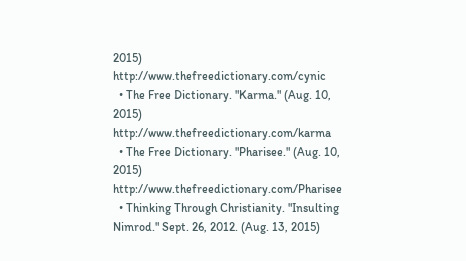2015) http://www.thefreedictionary.com/cynic
  • The Free Dictionary. "Karma." (Aug. 10, 2015) http://www.thefreedictionary.com/karma
  • The Free Dictionary. "Pharisee." (Aug. 10, 2015) http://www.thefreedictionary.com/Pharisee
  • Thinking Through Christianity. "Insulting Nimrod." Sept. 26, 2012. (Aug. 13, 2015)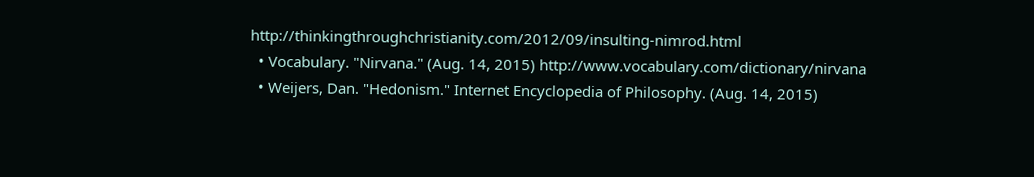http://thinkingthroughchristianity.com/2012/09/insulting-nimrod.html
  • Vocabulary. "Nirvana." (Aug. 14, 2015) http://www.vocabulary.com/dictionary/nirvana
  • Weijers, Dan. "Hedonism." Internet Encyclopedia of Philosophy. (Aug. 14, 2015)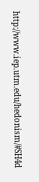http://www.iep.utm.edu/hedonism/#SH4d